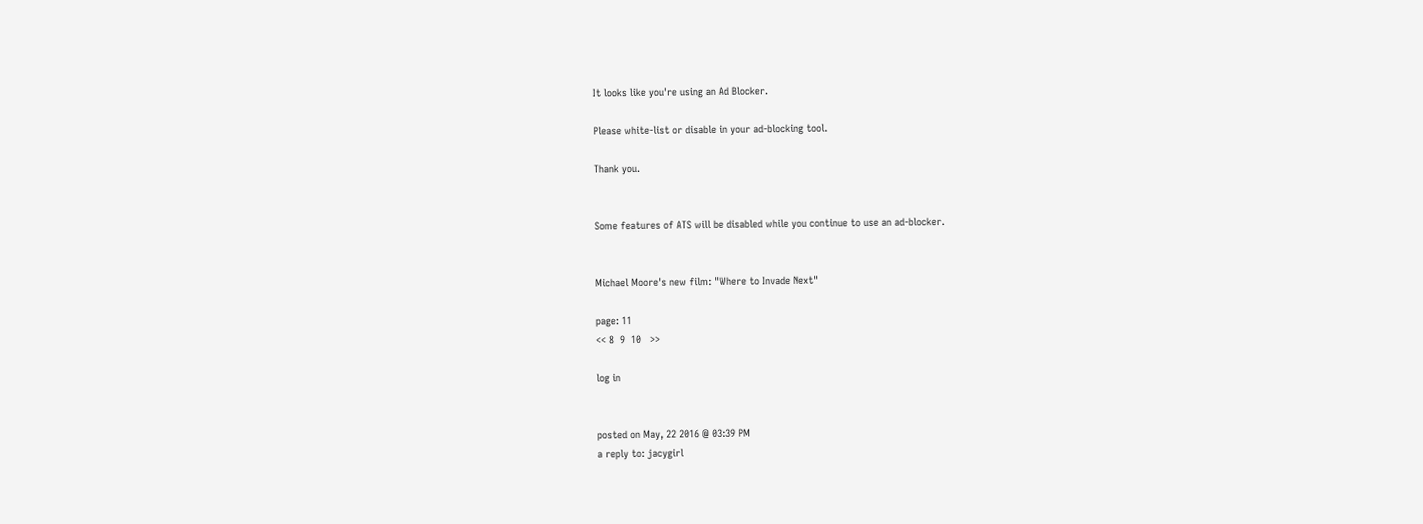It looks like you're using an Ad Blocker.

Please white-list or disable in your ad-blocking tool.

Thank you.


Some features of ATS will be disabled while you continue to use an ad-blocker.


Michael Moore's new film: "Where to Invade Next"

page: 11
<< 8  9  10   >>

log in


posted on May, 22 2016 @ 03:39 PM
a reply to: jacygirl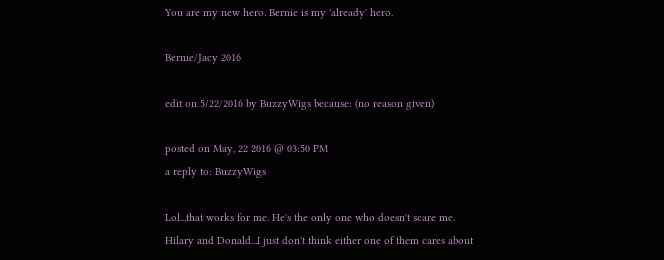You are my new hero. Bernie is my 'already' hero.

Bernie/Jacy 2016

edit on 5/22/2016 by BuzzyWigs because: (no reason given)

posted on May, 22 2016 @ 03:50 PM
a reply to: BuzzyWigs

Lol...that works for me. He's the only one who doesn't scare me.
Hilary and Donald...I just don't think either one of them cares about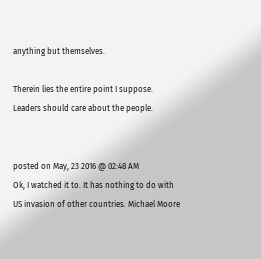anything but themselves.

Therein lies the entire point I suppose.
Leaders should care about the people.


posted on May, 23 2016 @ 02:48 AM
Ok, I watched it to. It has nothing to do with US invasion of other countries. Michael Moore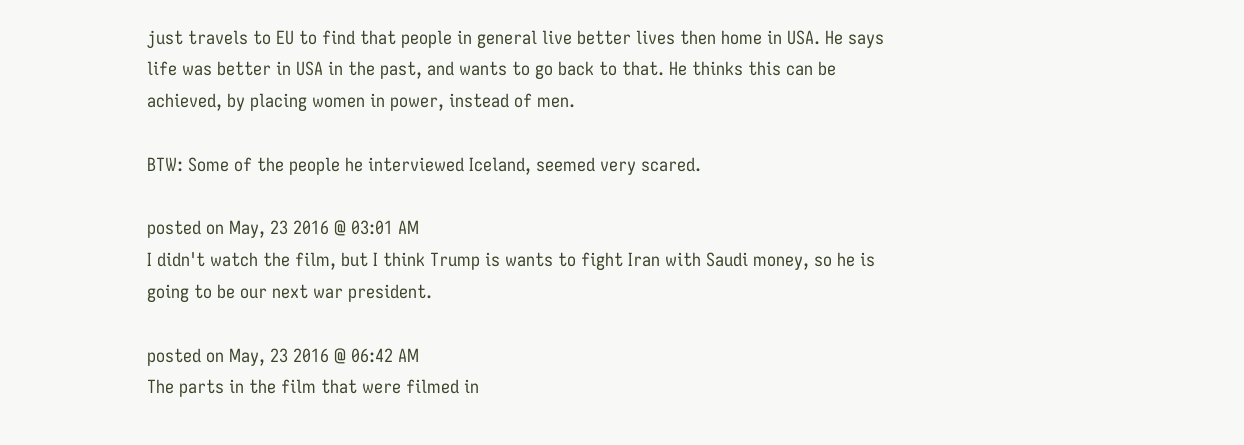just travels to EU to find that people in general live better lives then home in USA. He says life was better in USA in the past, and wants to go back to that. He thinks this can be achieved, by placing women in power, instead of men.

BTW: Some of the people he interviewed Iceland, seemed very scared.

posted on May, 23 2016 @ 03:01 AM
I didn't watch the film, but I think Trump is wants to fight Iran with Saudi money, so he is going to be our next war president.

posted on May, 23 2016 @ 06:42 AM
The parts in the film that were filmed in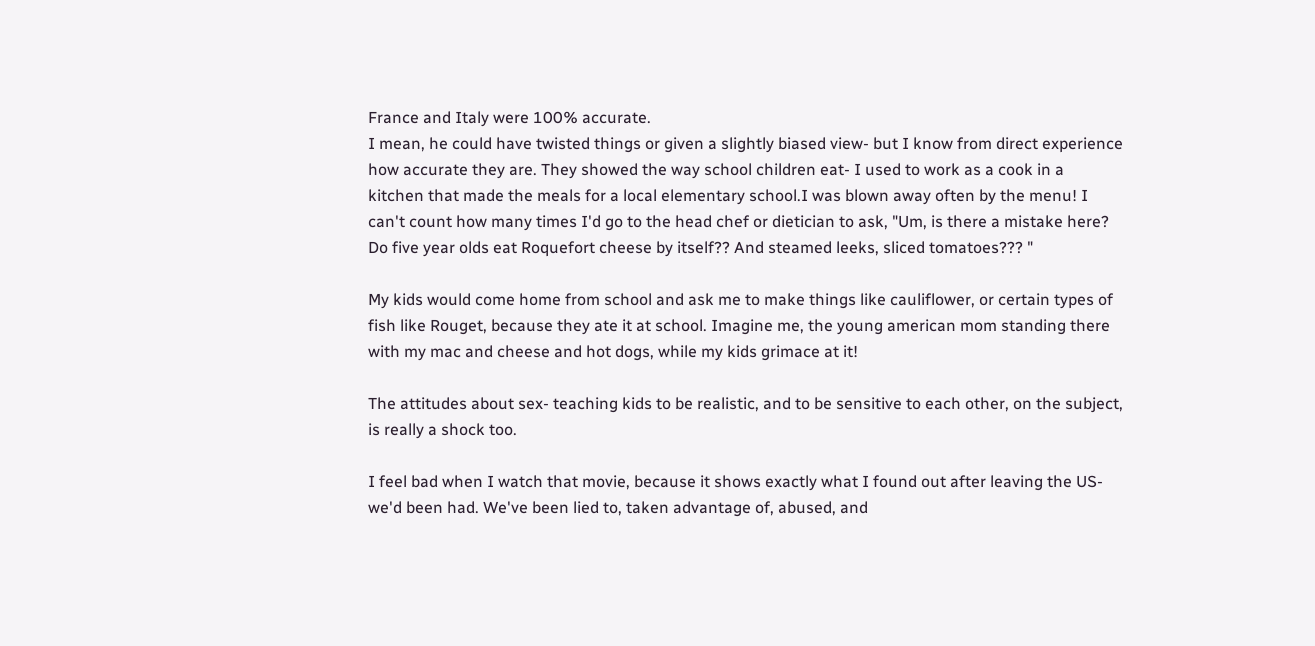France and Italy were 100% accurate.
I mean, he could have twisted things or given a slightly biased view- but I know from direct experience how accurate they are. They showed the way school children eat- I used to work as a cook in a kitchen that made the meals for a local elementary school.I was blown away often by the menu! I can't count how many times I'd go to the head chef or dietician to ask, "Um, is there a mistake here? Do five year olds eat Roquefort cheese by itself?? And steamed leeks, sliced tomatoes??? "

My kids would come home from school and ask me to make things like cauliflower, or certain types of fish like Rouget, because they ate it at school. Imagine me, the young american mom standing there with my mac and cheese and hot dogs, while my kids grimace at it!

The attitudes about sex- teaching kids to be realistic, and to be sensitive to each other, on the subject, is really a shock too.

I feel bad when I watch that movie, because it shows exactly what I found out after leaving the US- we'd been had. We've been lied to, taken advantage of, abused, and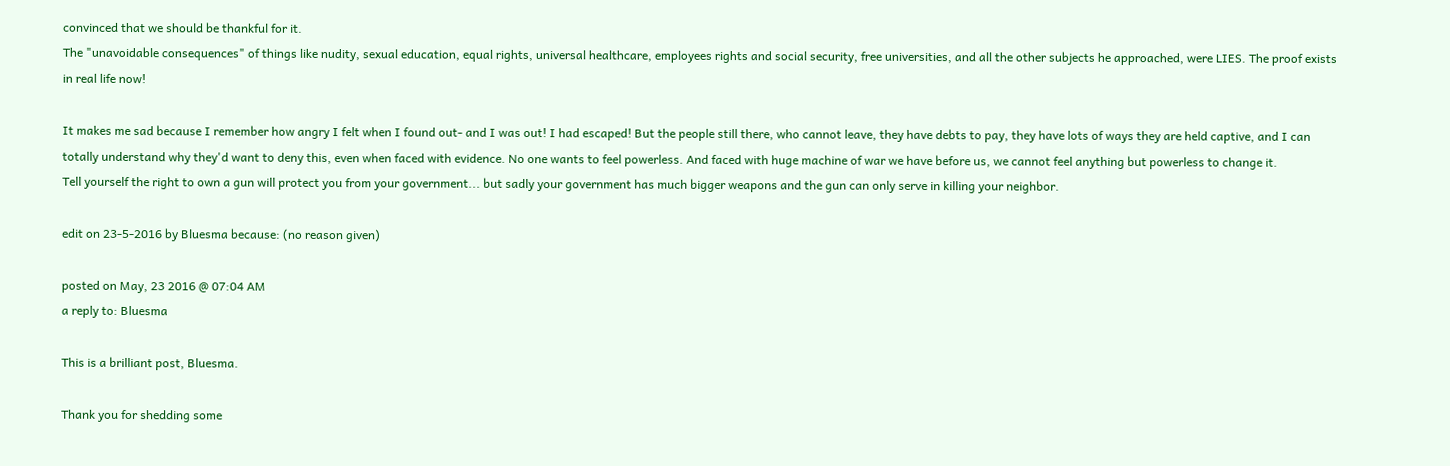convinced that we should be thankful for it.
The "unavoidable consequences" of things like nudity, sexual education, equal rights, universal healthcare, employees rights and social security, free universities, and all the other subjects he approached, were LIES. The proof exists in real life now!

It makes me sad because I remember how angry I felt when I found out- and I was out! I had escaped! But the people still there, who cannot leave, they have debts to pay, they have lots of ways they are held captive, and I can totally understand why they'd want to deny this, even when faced with evidence. No one wants to feel powerless. And faced with huge machine of war we have before us, we cannot feel anything but powerless to change it.
Tell yourself the right to own a gun will protect you from your government... but sadly your government has much bigger weapons and the gun can only serve in killing your neighbor.

edit on 23-5-2016 by Bluesma because: (no reason given)

posted on May, 23 2016 @ 07:04 AM
a reply to: Bluesma

This is a brilliant post, Bluesma.

Thank you for shedding some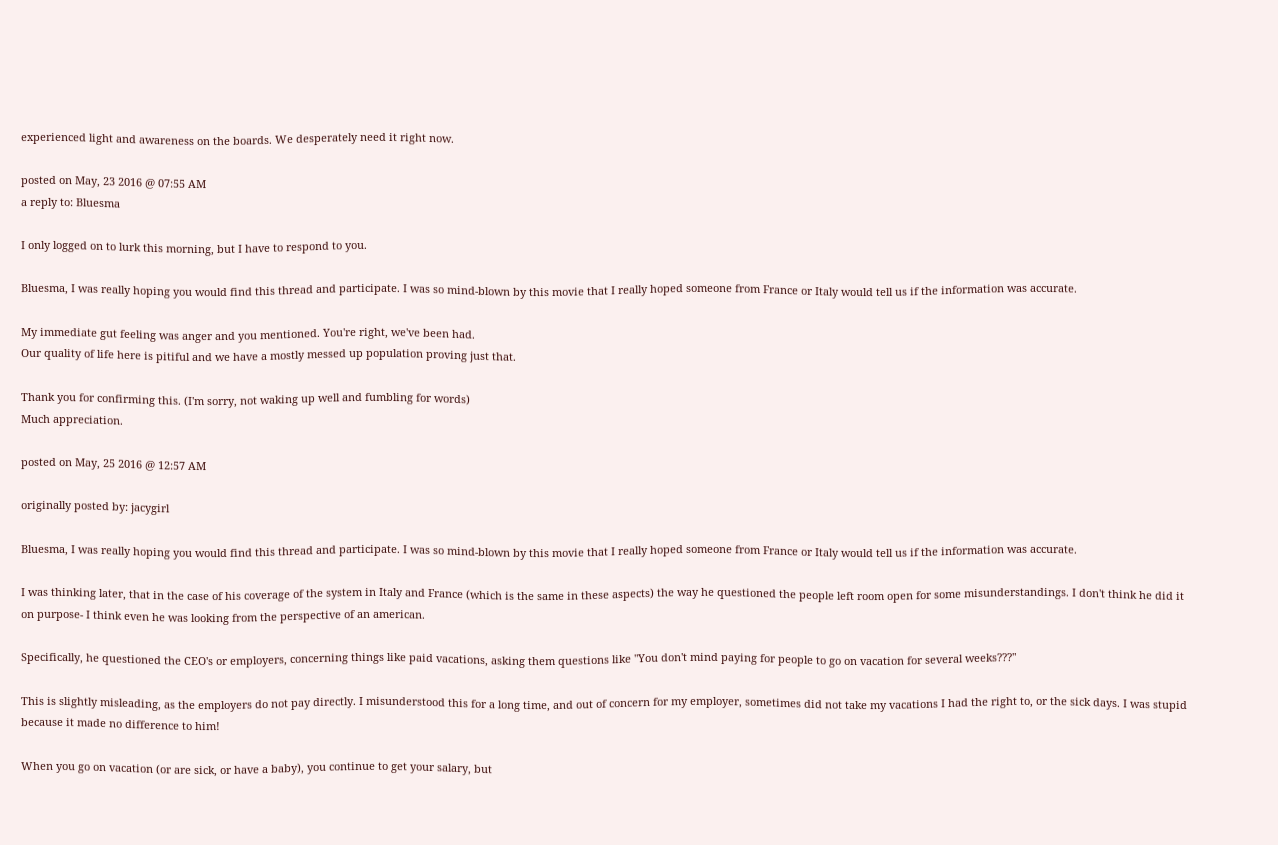experienced light and awareness on the boards. We desperately need it right now.

posted on May, 23 2016 @ 07:55 AM
a reply to: Bluesma

I only logged on to lurk this morning, but I have to respond to you.

Bluesma, I was really hoping you would find this thread and participate. I was so mind-blown by this movie that I really hoped someone from France or Italy would tell us if the information was accurate.

My immediate gut feeling was anger and you mentioned. You're right, we've been had.
Our quality of life here is pitiful and we have a mostly messed up population proving just that.

Thank you for confirming this. (I'm sorry, not waking up well and fumbling for words)
Much appreciation.

posted on May, 25 2016 @ 12:57 AM

originally posted by: jacygirl

Bluesma, I was really hoping you would find this thread and participate. I was so mind-blown by this movie that I really hoped someone from France or Italy would tell us if the information was accurate.

I was thinking later, that in the case of his coverage of the system in Italy and France (which is the same in these aspects) the way he questioned the people left room open for some misunderstandings. I don't think he did it on purpose- I think even he was looking from the perspective of an american.

Specifically, he questioned the CEO's or employers, concerning things like paid vacations, asking them questions like "You don't mind paying for people to go on vacation for several weeks???"

This is slightly misleading, as the employers do not pay directly. I misunderstood this for a long time, and out of concern for my employer, sometimes did not take my vacations I had the right to, or the sick days. I was stupid because it made no difference to him!

When you go on vacation (or are sick, or have a baby), you continue to get your salary, but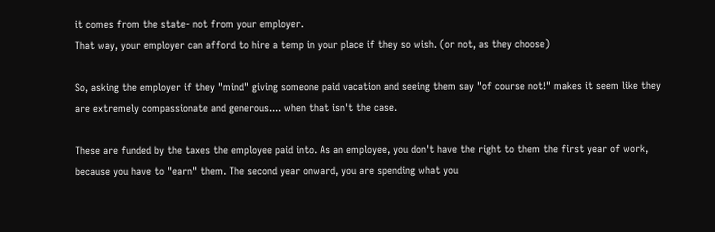it comes from the state- not from your employer.
That way, your employer can afford to hire a temp in your place if they so wish. (or not, as they choose)

So, asking the employer if they "mind" giving someone paid vacation and seeing them say "of course not!" makes it seem like they are extremely compassionate and generous.... when that isn't the case.

These are funded by the taxes the employee paid into. As an employee, you don't have the right to them the first year of work, because you have to "earn" them. The second year onward, you are spending what you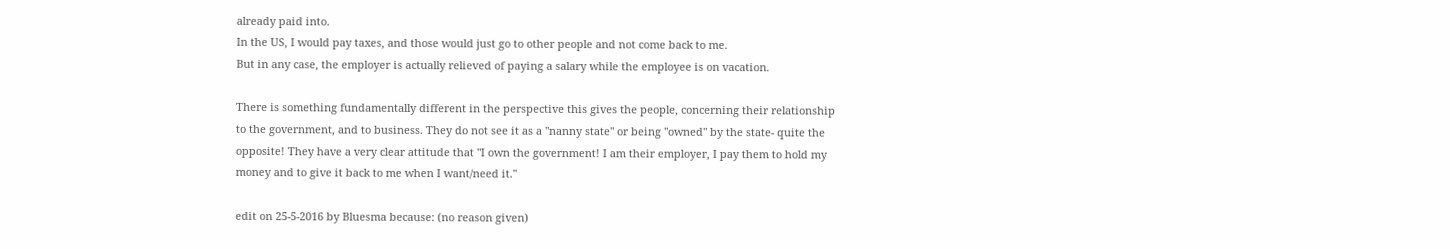already paid into.
In the US, I would pay taxes, and those would just go to other people and not come back to me.
But in any case, the employer is actually relieved of paying a salary while the employee is on vacation.

There is something fundamentally different in the perspective this gives the people, concerning their relationship to the government, and to business. They do not see it as a "nanny state" or being "owned" by the state- quite the opposite! They have a very clear attitude that "I own the government! I am their employer, I pay them to hold my money and to give it back to me when I want/need it."

edit on 25-5-2016 by Bluesma because: (no reason given)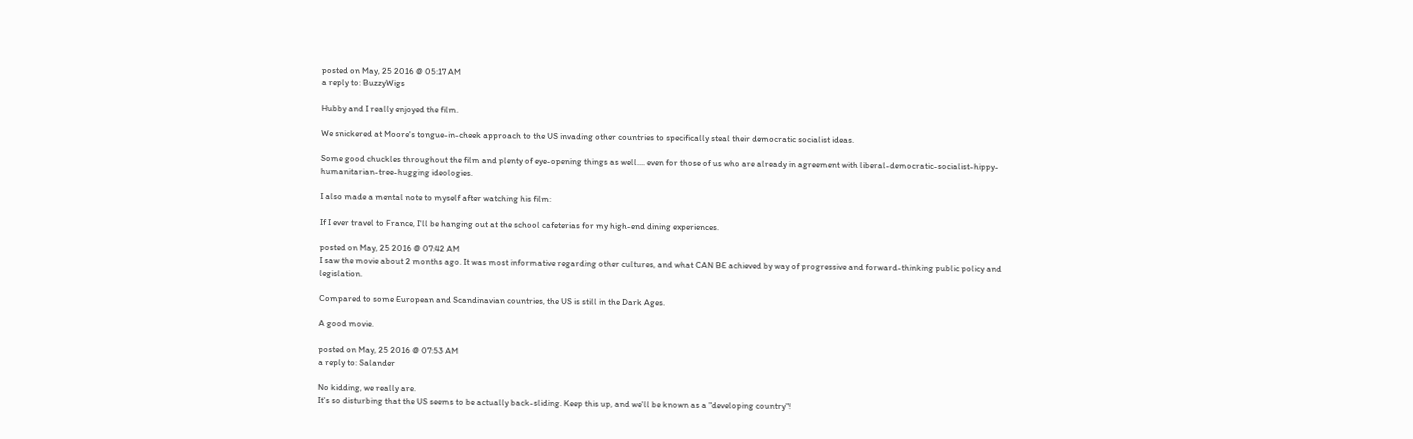posted on May, 25 2016 @ 05:17 AM
a reply to: BuzzyWigs

Hubby and I really enjoyed the film.

We snickered at Moore's tongue-in-cheek approach to the US invading other countries to specifically steal their democratic socialist ideas.

Some good chuckles throughout the film and plenty of eye-opening things as well.... even for those of us who are already in agreement with liberal-democratic-socialist-hippy-humanitarian-tree-hugging ideologies.

I also made a mental note to myself after watching his film:

If I ever travel to France, I'll be hanging out at the school cafeterias for my high-end dining experiences.

posted on May, 25 2016 @ 07:42 AM
I saw the movie about 2 months ago. It was most informative regarding other cultures, and what CAN BE achieved by way of progressive and forward-thinking public policy and legislation.

Compared to some European and Scandinavian countries, the US is still in the Dark Ages.

A good movie.

posted on May, 25 2016 @ 07:53 AM
a reply to: Salander

No kidding, we really are.
It's so disturbing that the US seems to be actually back-sliding. Keep this up, and we'll be known as a "developing country"!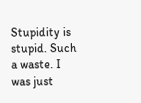Stupidity is stupid. Such a waste. I was just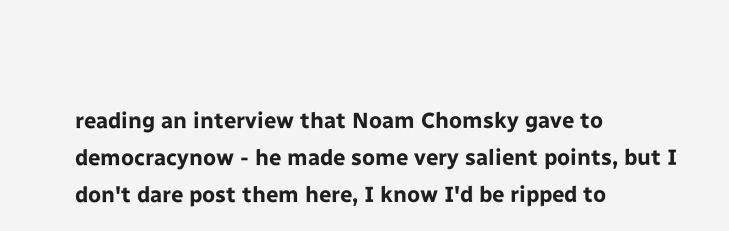reading an interview that Noam Chomsky gave to democracynow - he made some very salient points, but I don't dare post them here, I know I'd be ripped to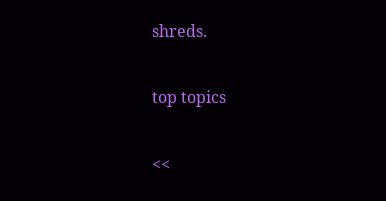shreds.

top topics

<<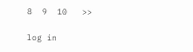8  9  10   >>

log in